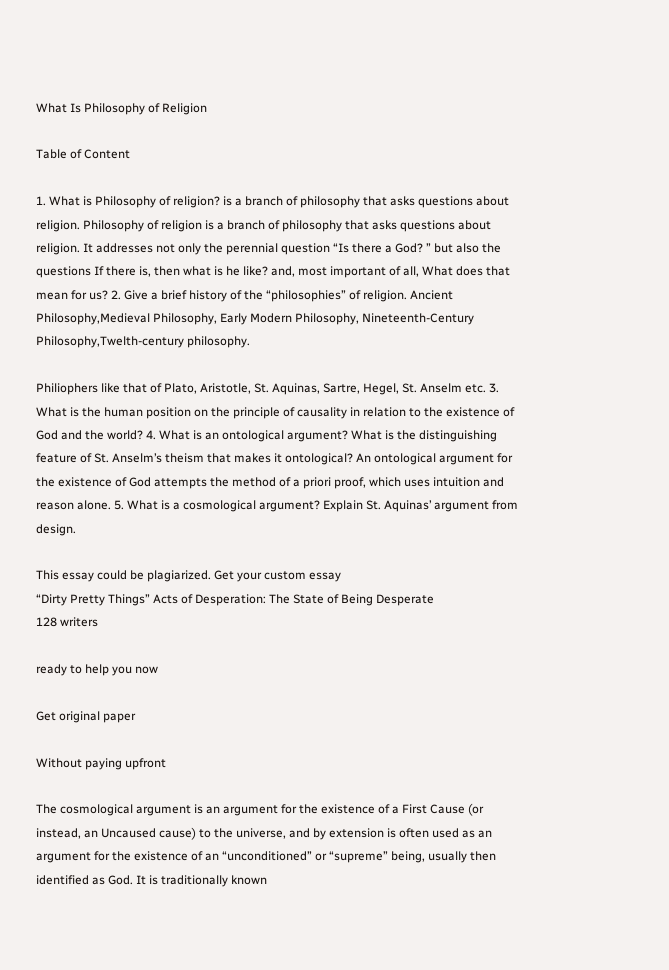What Is Philosophy of Religion

Table of Content

1. What is Philosophy of religion? is a branch of philosophy that asks questions about religion. Philosophy of religion is a branch of philosophy that asks questions about religion. It addresses not only the perennial question “Is there a God? ” but also the questions If there is, then what is he like? and, most important of all, What does that mean for us? 2. Give a brief history of the “philosophies” of religion. Ancient Philosophy,Medieval Philosophy, Early Modern Philosophy, Nineteenth-Century Philosophy,Twelth-century philosophy.

Philiophers like that of Plato, Aristotle, St. Aquinas, Sartre, Hegel, St. Anselm etc. 3. What is the human position on the principle of causality in relation to the existence of God and the world? 4. What is an ontological argument? What is the distinguishing feature of St. Anselm’s theism that makes it ontological? An ontological argument for the existence of God attempts the method of a priori proof, which uses intuition and reason alone. 5. What is a cosmological argument? Explain St. Aquinas’ argument from design.

This essay could be plagiarized. Get your custom essay
“Dirty Pretty Things” Acts of Desperation: The State of Being Desperate
128 writers

ready to help you now

Get original paper

Without paying upfront

The cosmological argument is an argument for the existence of a First Cause (or instead, an Uncaused cause) to the universe, and by extension is often used as an argument for the existence of an “unconditioned” or “supreme” being, usually then identified as God. It is traditionally known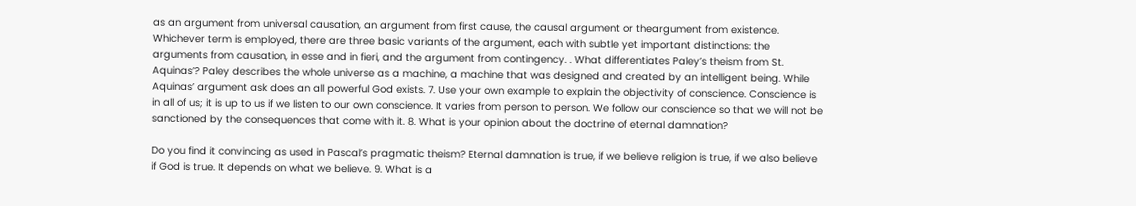as an argument from universal causation, an argument from first cause, the causal argument or theargument from existence. Whichever term is employed, there are three basic variants of the argument, each with subtle yet important distinctions: the arguments from causation, in esse and in fieri, and the argument from contingency. . What differentiates Paley’s theism from St. Aquinas’? Paley describes the whole universe as a machine, a machine that was designed and created by an intelligent being. While Aquinas’ argument ask does an all powerful God exists. 7. Use your own example to explain the objectivity of conscience. Conscience is in all of us; it is up to us if we listen to our own conscience. It varies from person to person. We follow our conscience so that we will not be sanctioned by the consequences that come with it. 8. What is your opinion about the doctrine of eternal damnation?

Do you find it convincing as used in Pascal’s pragmatic theism? Eternal damnation is true, if we believe religion is true, if we also believe if God is true. It depends on what we believe. 9. What is a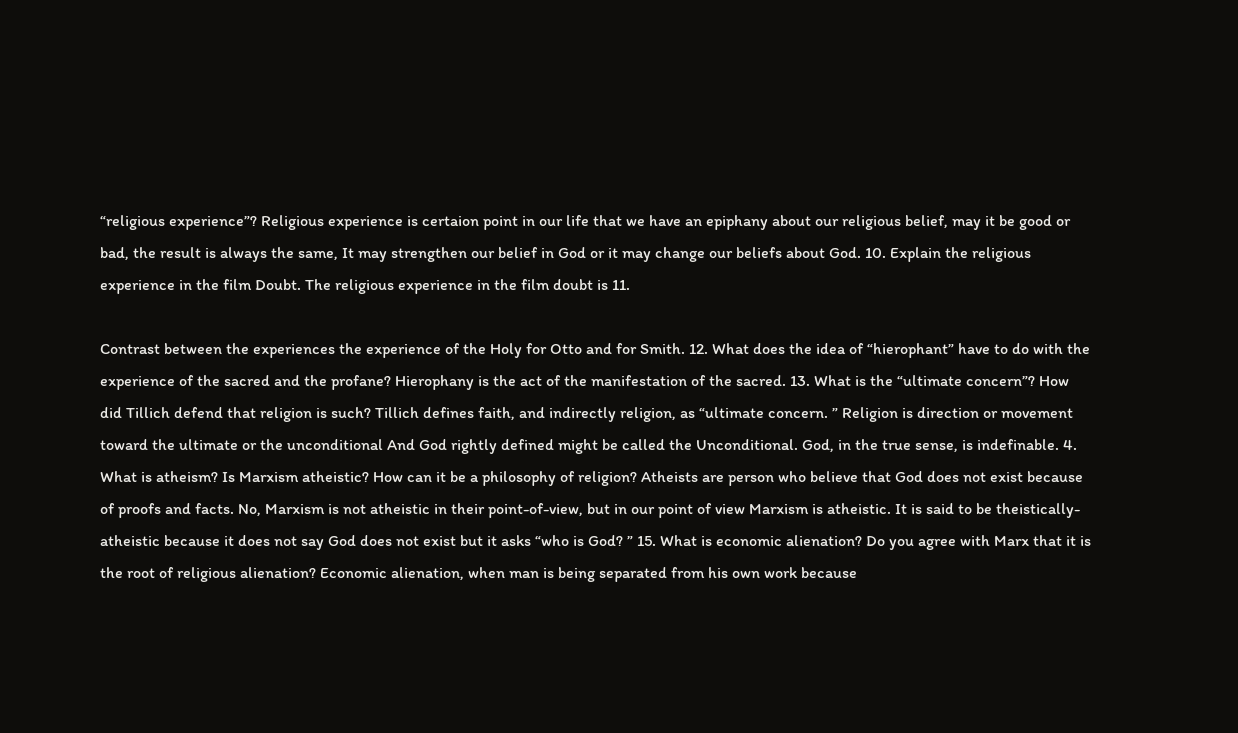“religious experience”? Religious experience is certaion point in our life that we have an epiphany about our religious belief, may it be good or bad, the result is always the same, It may strengthen our belief in God or it may change our beliefs about God. 10. Explain the religious experience in the film Doubt. The religious experience in the film doubt is 11.

Contrast between the experiences the experience of the Holy for Otto and for Smith. 12. What does the idea of “hierophant” have to do with the experience of the sacred and the profane? Hierophany is the act of the manifestation of the sacred. 13. What is the “ultimate concern”? How did Tillich defend that religion is such? Tillich defines faith, and indirectly religion, as “ultimate concern. ” Religion is direction or movement toward the ultimate or the unconditional And God rightly defined might be called the Unconditional. God, in the true sense, is indefinable. 4. What is atheism? Is Marxism atheistic? How can it be a philosophy of religion? Atheists are person who believe that God does not exist because of proofs and facts. No, Marxism is not atheistic in their point-of-view, but in our point of view Marxism is atheistic. It is said to be theistically-atheistic because it does not say God does not exist but it asks “who is God? ” 15. What is economic alienation? Do you agree with Marx that it is the root of religious alienation? Economic alienation, when man is being separated from his own work because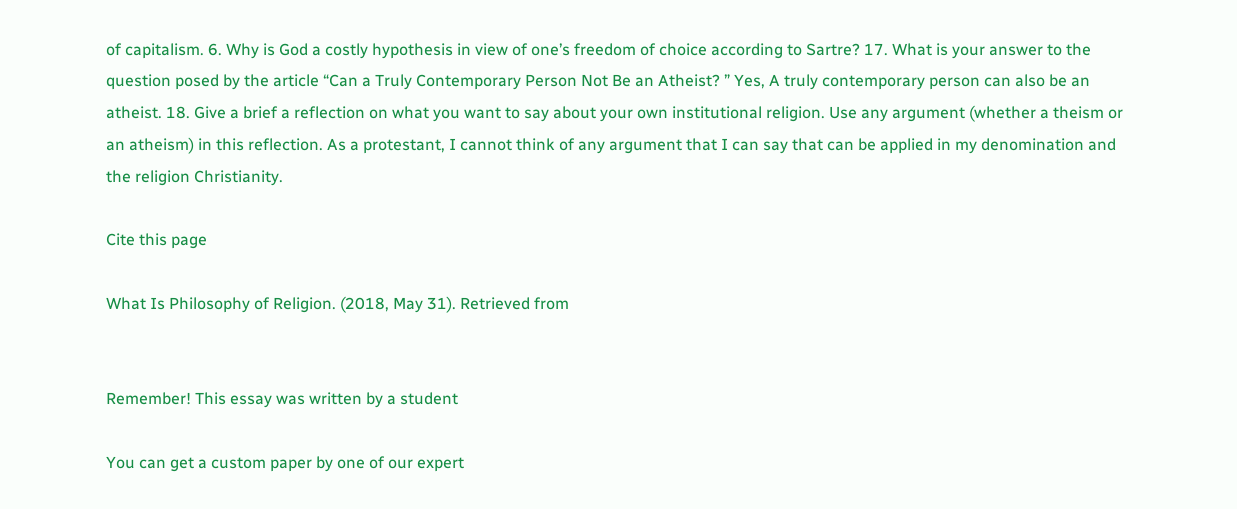of capitalism. 6. Why is God a costly hypothesis in view of one’s freedom of choice according to Sartre? 17. What is your answer to the question posed by the article “Can a Truly Contemporary Person Not Be an Atheist? ” Yes, A truly contemporary person can also be an atheist. 18. Give a brief a reflection on what you want to say about your own institutional religion. Use any argument (whether a theism or an atheism) in this reflection. As a protestant, I cannot think of any argument that I can say that can be applied in my denomination and the religion Christianity.

Cite this page

What Is Philosophy of Religion. (2018, May 31). Retrieved from


Remember! This essay was written by a student

You can get a custom paper by one of our expert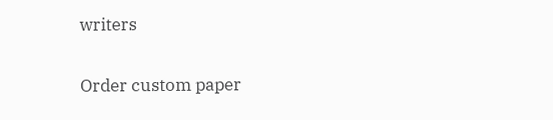writers

Order custom paper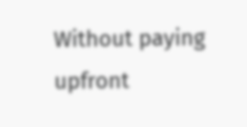Without paying upfront